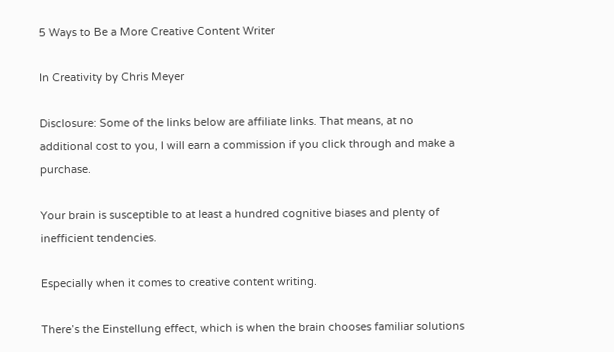5 Ways to Be a More Creative Content Writer

In Creativity by Chris Meyer

Disclosure: Some of the links below are affiliate links. That means, at no additional cost to you, I will earn a commission if you click through and make a purchase.

Your brain is susceptible to at least a hundred cognitive biases and plenty of inefficient tendencies.

Especially when it comes to creative content writing.

There’s the Einstellung effect, which is when the brain chooses familiar solutions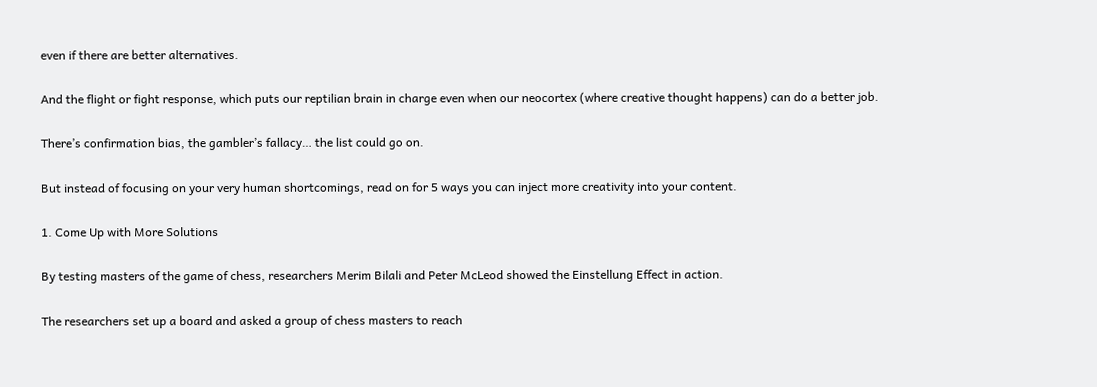even if there are better alternatives.

And the flight or fight response, which puts our reptilian brain in charge even when our neocortex (where creative thought happens) can do a better job.

There’s confirmation bias, the gambler’s fallacy… the list could go on.

But instead of focusing on your very human shortcomings, read on for 5 ways you can inject more creativity into your content.

1. Come Up with More Solutions

By testing masters of the game of chess, researchers Merim Bilali and Peter McLeod showed the Einstellung Effect in action.

The researchers set up a board and asked a group of chess masters to reach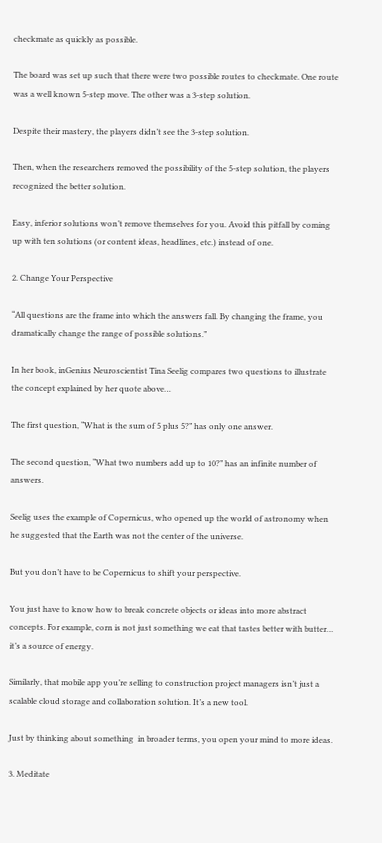checkmate as quickly as possible.

The board was set up such that there were two possible routes to checkmate. One route was a well known 5-step move. The other was a 3-step solution.

Despite their mastery, the players didn’t see the 3-step solution.

Then, when the researchers removed the possibility of the 5-step solution, the players recognized the better solution.

Easy, inferior solutions won’t remove themselves for you. Avoid this pitfall by coming up with ten solutions (or content ideas, headlines, etc.) instead of one.

2. Change Your Perspective

“All questions are the frame into which the answers fall. By changing the frame, you dramatically change the range of possible solutions.”

In her book, inGenius Neuroscientist Tina Seelig compares two questions to illustrate the concept explained by her quote above…

The first question, “What is the sum of 5 plus 5?” has only one answer.

The second question, “What two numbers add up to 10?” has an infinite number of answers.

Seelig uses the example of Copernicus, who opened up the world of astronomy when he suggested that the Earth was not the center of the universe.

But you don’t have to be Copernicus to shift your perspective.

You just have to know how to break concrete objects or ideas into more abstract concepts. For example, corn is not just something we eat that tastes better with butter… it’s a source of energy.

Similarly, that mobile app you’re selling to construction project managers isn’t just a scalable cloud storage and collaboration solution. It’s a new tool.

Just by thinking about something  in broader terms, you open your mind to more ideas.

3. Meditate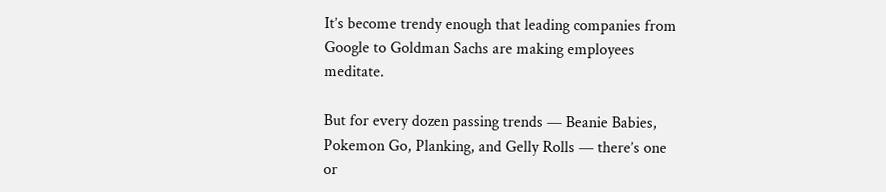It’s become trendy enough that leading companies from Google to Goldman Sachs are making employees meditate.

But for every dozen passing trends — Beanie Babies, Pokemon Go, Planking, and Gelly Rolls — there’s one or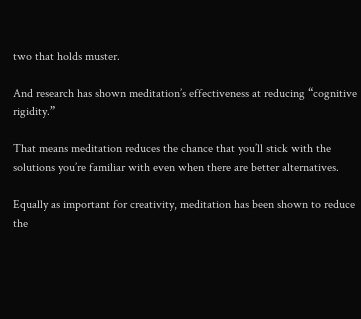two that holds muster.

And research has shown meditation’s effectiveness at reducing “cognitive rigidity.”

That means meditation reduces the chance that you’ll stick with the solutions you’re familiar with even when there are better alternatives.

Equally as important for creativity, meditation has been shown to reduce the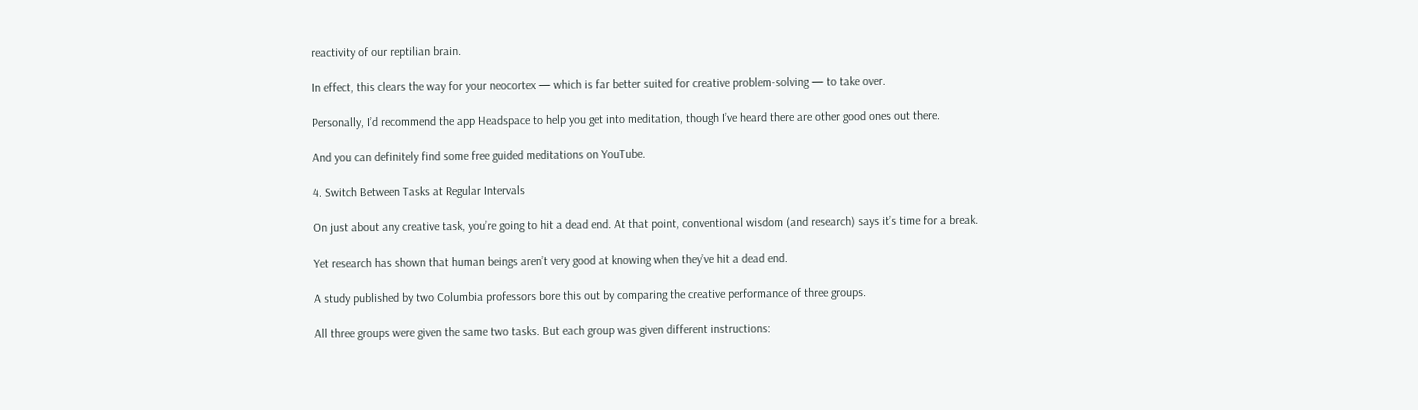reactivity of our reptilian brain.

In effect, this clears the way for your neocortex — which is far better suited for creative problem-solving — to take over.

Personally, I’d recommend the app Headspace to help you get into meditation, though I’ve heard there are other good ones out there.

And you can definitely find some free guided meditations on YouTube.

4. Switch Between Tasks at Regular Intervals

On just about any creative task, you’re going to hit a dead end. At that point, conventional wisdom (and research) says it’s time for a break.

Yet research has shown that human beings aren’t very good at knowing when they’ve hit a dead end.

A study published by two Columbia professors bore this out by comparing the creative performance of three groups.

All three groups were given the same two tasks. But each group was given different instructions: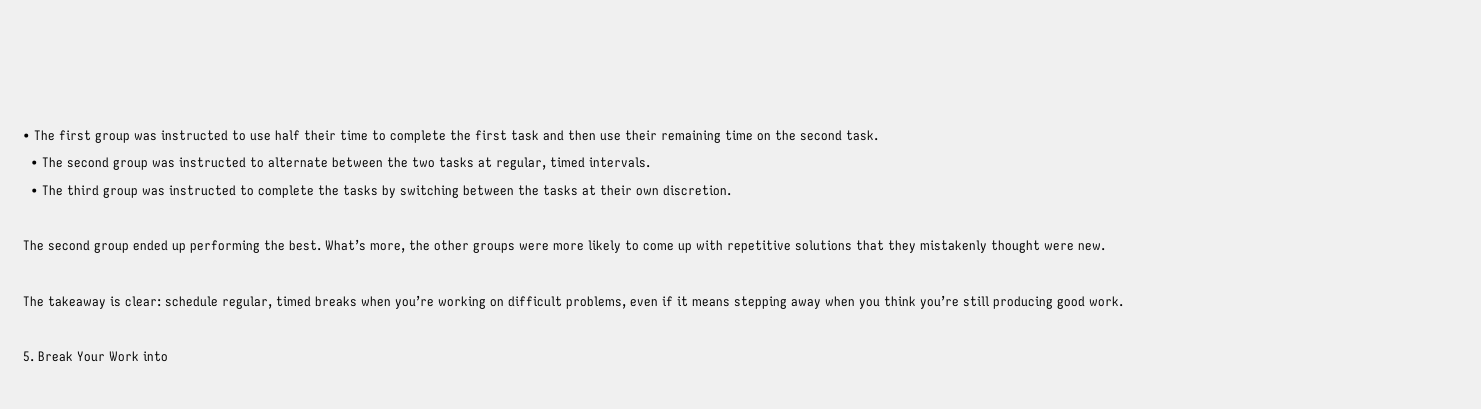• The first group was instructed to use half their time to complete the first task and then use their remaining time on the second task.
  • The second group was instructed to alternate between the two tasks at regular, timed intervals.
  • The third group was instructed to complete the tasks by switching between the tasks at their own discretion.

The second group ended up performing the best. What’s more, the other groups were more likely to come up with repetitive solutions that they mistakenly thought were new.

The takeaway is clear: schedule regular, timed breaks when you’re working on difficult problems, even if it means stepping away when you think you’re still producing good work.

5. Break Your Work into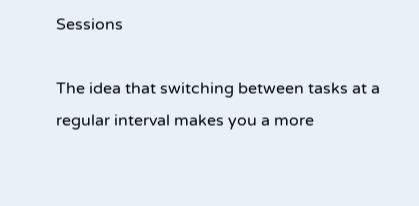Sessions

The idea that switching between tasks at a regular interval makes you a more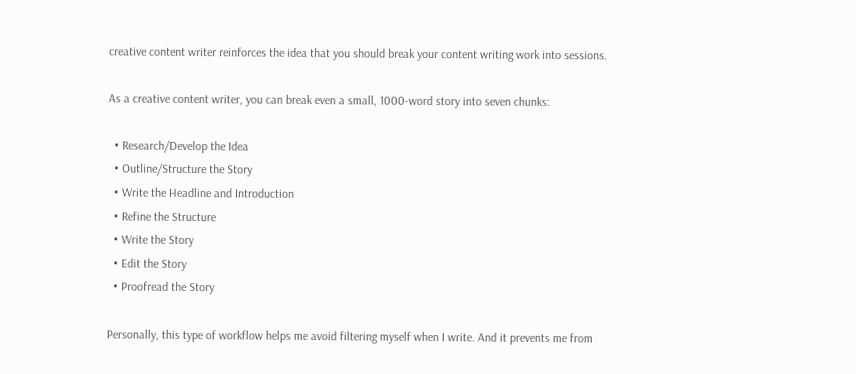creative content writer reinforces the idea that you should break your content writing work into sessions.

As a creative content writer, you can break even a small, 1000-word story into seven chunks:

  • Research/Develop the Idea
  • Outline/Structure the Story
  • Write the Headline and Introduction
  • Refine the Structure
  • Write the Story
  • Edit the Story
  • Proofread the Story

Personally, this type of workflow helps me avoid filtering myself when I write. And it prevents me from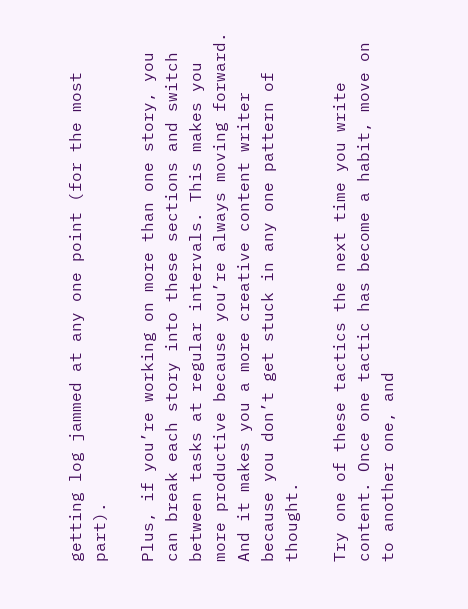getting log jammed at any one point (for the most part).

Plus, if you’re working on more than one story, you can break each story into these sections and switch between tasks at regular intervals. This makes you more productive because you’re always moving forward. And it makes you a more creative content writer because you don’t get stuck in any one pattern of thought.

Try one of these tactics the next time you write content. Once one tactic has become a habit, move on to another one, and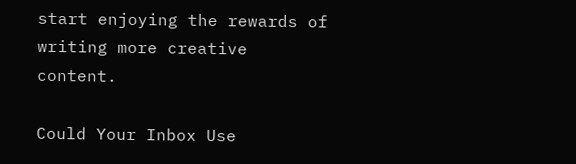start enjoying the rewards of writing more creative content.

Could Your Inbox Use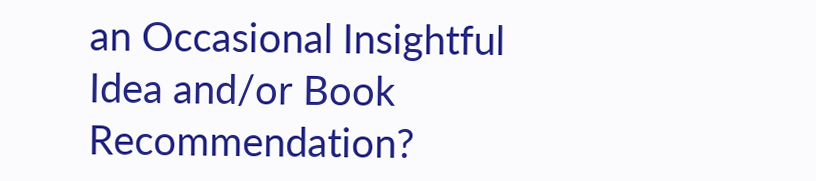an Occasional Insightful Idea and/or Book Recommendation?